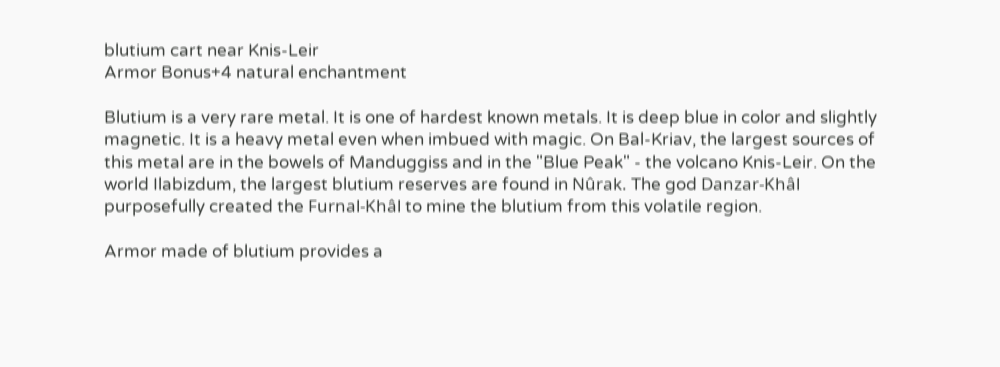blutium cart near Knis-Leir
Armor Bonus+4 natural enchantment

Blutium is a very rare metal. It is one of hardest known metals. It is deep blue in color and slightly magnetic. It is a heavy metal even when imbued with magic. On Bal-Kriav, the largest sources of this metal are in the bowels of Manduggiss and in the "Blue Peak" - the volcano Knis-Leir. On the world Ilabizdum, the largest blutium reserves are found in Nûrak. The god Danzar-Khâl purposefully created the Furnal-Khâl to mine the blutium from this volatile region.

Armor made of blutium provides a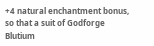+4 natural enchantment bonus, so that a suit of Godforge Blutium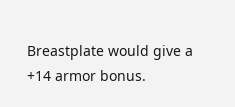Breastplate would give a +14 armor bonus.